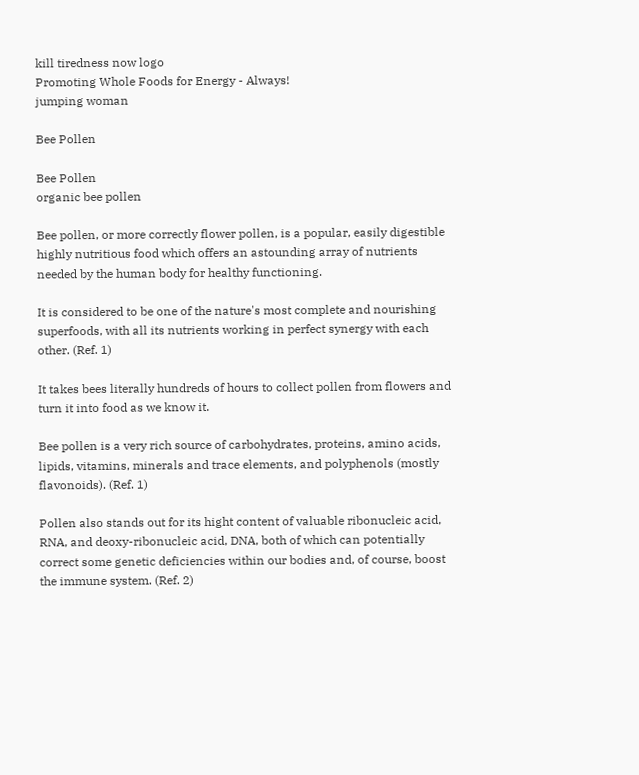kill tiredness now logo
Promoting Whole Foods for Energy - Always!
jumping woman

Bee Pollen

Bee Pollen
organic bee pollen

Bee pollen, or more correctly flower pollen, is a popular, easily digestible highly nutritious food which offers an astounding array of nutrients needed by the human body for healthy functioning.

It is considered to be one of the nature's most complete and nourishing superfoods, with all its nutrients working in perfect synergy with each other. (Ref. 1)

It takes bees literally hundreds of hours to collect pollen from flowers and turn it into food as we know it.

Bee pollen is a very rich source of carbohydrates, proteins, amino acids, lipids, vitamins, minerals and trace elements, and polyphenols (mostly flavonoids). (Ref. 1)

Pollen also stands out for its hight content of valuable ribonucleic acid, RNA, and deoxy-ribonucleic acid, DNA, both of which can potentially correct some genetic deficiencies within our bodies and, of course, boost the immune system. (Ref. 2)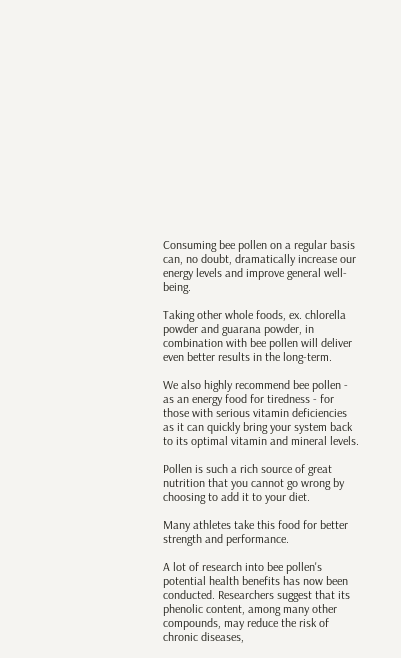Consuming bee pollen on a regular basis can, no doubt, dramatically increase our energy levels and improve general well-being.

Taking other whole foods, ex. chlorella powder and guarana powder, in combination with bee pollen will deliver even better results in the long-term.

We also highly recommend bee pollen - as an energy food for tiredness - for those with serious vitamin deficiencies as it can quickly bring your system back to its optimal vitamin and mineral levels.

Pollen is such a rich source of great nutrition that you cannot go wrong by choosing to add it to your diet.

Many athletes take this food for better strength and performance.

A lot of research into bee pollen's potential health benefits has now been conducted. Researchers suggest that its phenolic content, among many other compounds, may reduce the risk of chronic diseases,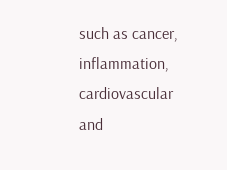such as cancer, inflammation, cardiovascular and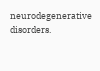neurodegenerative disorders.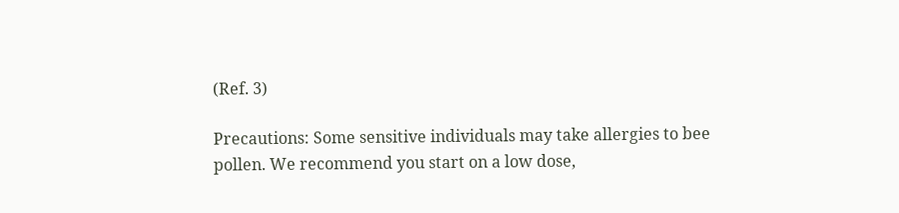(Ref. 3)

Precautions: Some sensitive individuals may take allergies to bee pollen. We recommend you start on a low dose,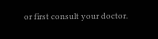or first consult your doctor.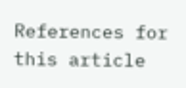References for this article